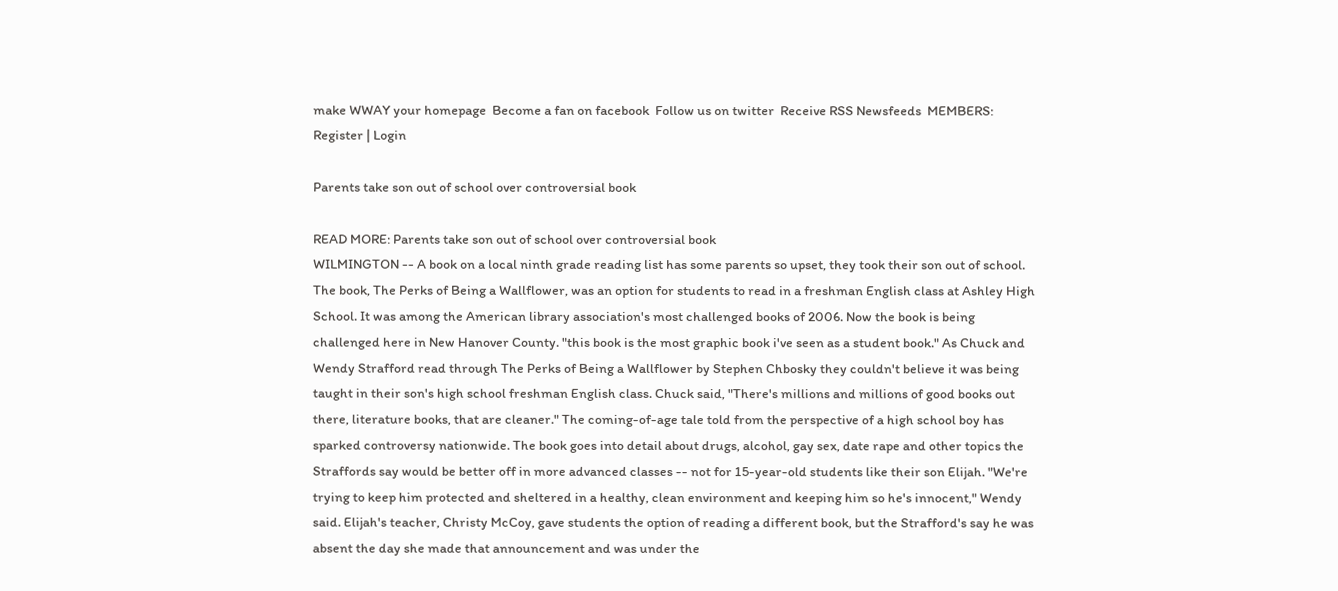make WWAY your homepage  Become a fan on facebook  Follow us on twitter  Receive RSS Newsfeeds  MEMBERS: Register | Login

Parents take son out of school over controversial book

READ MORE: Parents take son out of school over controversial book
WILMINGTON -- A book on a local ninth grade reading list has some parents so upset, they took their son out of school. The book, The Perks of Being a Wallflower, was an option for students to read in a freshman English class at Ashley High School. It was among the American library association's most challenged books of 2006. Now the book is being challenged here in New Hanover County. "this book is the most graphic book i've seen as a student book." As Chuck and Wendy Strafford read through The Perks of Being a Wallflower by Stephen Chbosky they couldn't believe it was being taught in their son's high school freshman English class. Chuck said, "There's millions and millions of good books out there, literature books, that are cleaner." The coming-of-age tale told from the perspective of a high school boy has sparked controversy nationwide. The book goes into detail about drugs, alcohol, gay sex, date rape and other topics the Straffords say would be better off in more advanced classes -- not for 15-year-old students like their son Elijah. "We're trying to keep him protected and sheltered in a healthy, clean environment and keeping him so he's innocent," Wendy said. Elijah's teacher, Christy McCoy, gave students the option of reading a different book, but the Strafford's say he was absent the day she made that announcement and was under the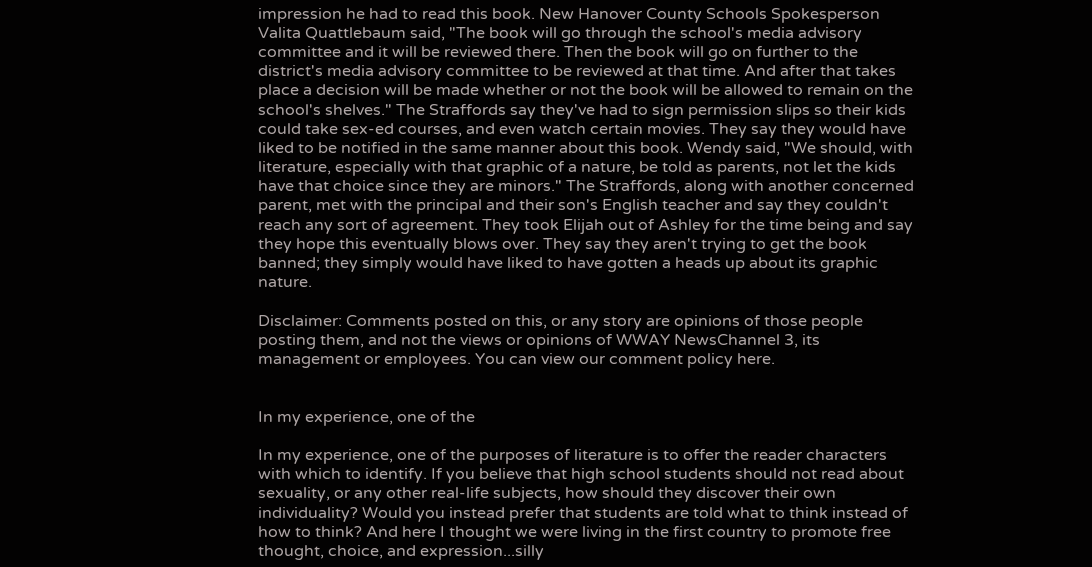impression he had to read this book. New Hanover County Schools Spokesperson Valita Quattlebaum said, "The book will go through the school's media advisory committee and it will be reviewed there. Then the book will go on further to the district's media advisory committee to be reviewed at that time. And after that takes place a decision will be made whether or not the book will be allowed to remain on the school's shelves." The Straffords say they've had to sign permission slips so their kids could take sex-ed courses, and even watch certain movies. They say they would have liked to be notified in the same manner about this book. Wendy said, "We should, with literature, especially with that graphic of a nature, be told as parents, not let the kids have that choice since they are minors." The Straffords, along with another concerned parent, met with the principal and their son's English teacher and say they couldn't reach any sort of agreement. They took Elijah out of Ashley for the time being and say they hope this eventually blows over. They say they aren't trying to get the book banned; they simply would have liked to have gotten a heads up about its graphic nature.

Disclaimer: Comments posted on this, or any story are opinions of those people posting them, and not the views or opinions of WWAY NewsChannel 3, its management or employees. You can view our comment policy here.


In my experience, one of the

In my experience, one of the purposes of literature is to offer the reader characters with which to identify. If you believe that high school students should not read about sexuality, or any other real-life subjects, how should they discover their own individuality? Would you instead prefer that students are told what to think instead of how to think? And here I thought we were living in the first country to promote free thought, choice, and expression...silly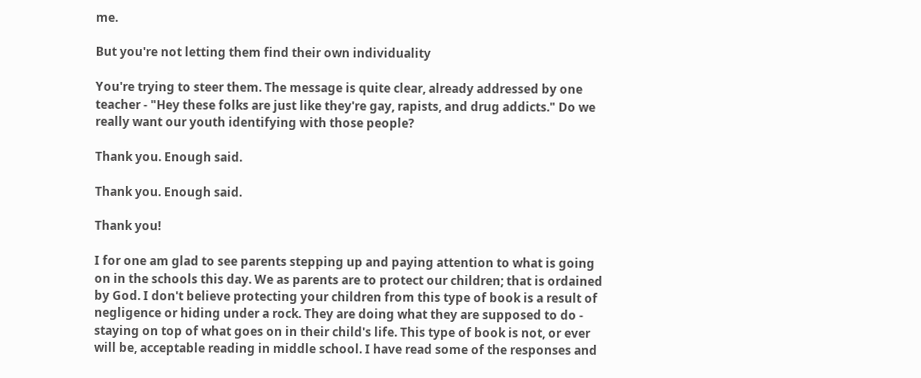me.

But you're not letting them find their own individuality

You're trying to steer them. The message is quite clear, already addressed by one teacher - "Hey these folks are just like they're gay, rapists, and drug addicts." Do we really want our youth identifying with those people?

Thank you. Enough said.

Thank you. Enough said.

Thank you!

I for one am glad to see parents stepping up and paying attention to what is going on in the schools this day. We as parents are to protect our children; that is ordained by God. I don't believe protecting your children from this type of book is a result of negligence or hiding under a rock. They are doing what they are supposed to do - staying on top of what goes on in their child's life. This type of book is not, or ever will be, acceptable reading in middle school. I have read some of the responses and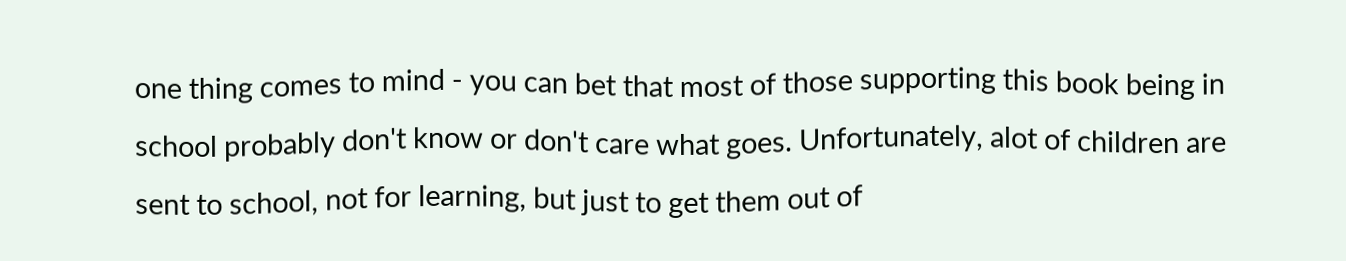one thing comes to mind - you can bet that most of those supporting this book being in school probably don't know or don't care what goes. Unfortunately, alot of children are sent to school, not for learning, but just to get them out of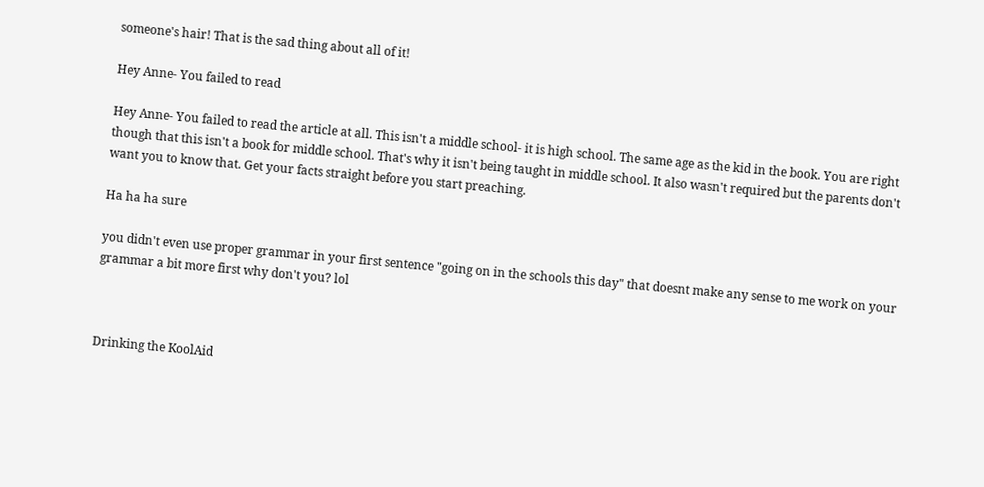someone's hair! That is the sad thing about all of it!

Hey Anne- You failed to read

Hey Anne- You failed to read the article at all. This isn't a middle school- it is high school. The same age as the kid in the book. You are right though that this isn't a book for middle school. That's why it isn't being taught in middle school. It also wasn't required but the parents don't want you to know that. Get your facts straight before you start preaching.

Ha ha ha sure

you didn't even use proper grammar in your first sentence "going on in the schools this day" that doesnt make any sense to me work on your grammar a bit more first why don't you? lol



Drinking the KoolAid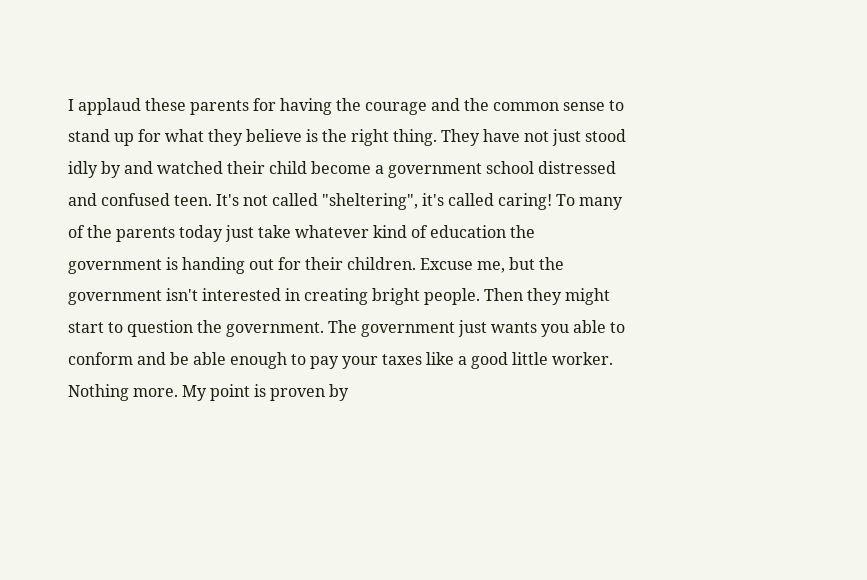I applaud these parents for having the courage and the common sense to stand up for what they believe is the right thing. They have not just stood idly by and watched their child become a government school distressed and confused teen. It's not called "sheltering", it's called caring! To many of the parents today just take whatever kind of education the government is handing out for their children. Excuse me, but the government isn't interested in creating bright people. Then they might start to question the government. The government just wants you able to conform and be able enough to pay your taxes like a good little worker. Nothing more. My point is proven by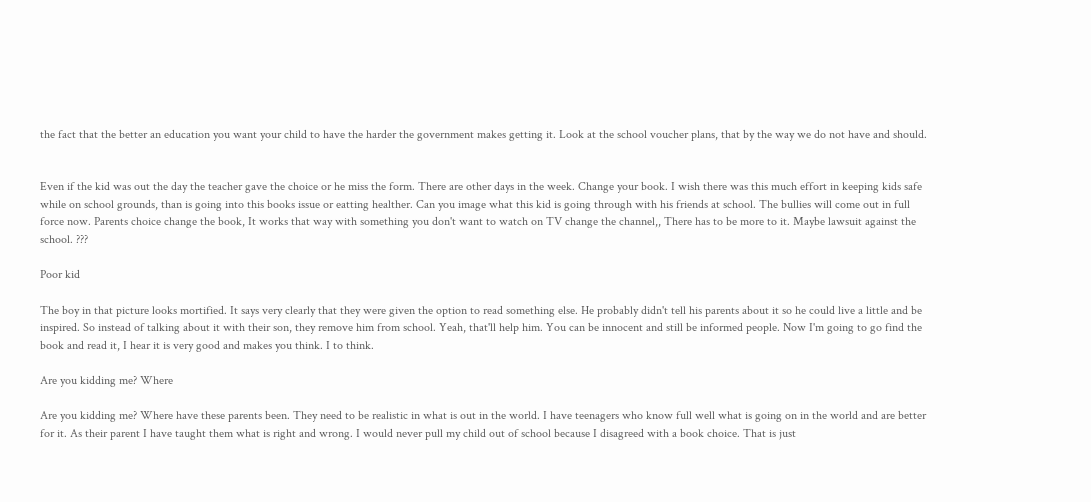the fact that the better an education you want your child to have the harder the government makes getting it. Look at the school voucher plans, that by the way we do not have and should.


Even if the kid was out the day the teacher gave the choice or he miss the form. There are other days in the week. Change your book. I wish there was this much effort in keeping kids safe while on school grounds, than is going into this books issue or eatting healther. Can you image what this kid is going through with his friends at school. The bullies will come out in full force now. Parents choice change the book, It works that way with something you don't want to watch on TV change the channel,, There has to be more to it. Maybe lawsuit against the school. ???

Poor kid

The boy in that picture looks mortified. It says very clearly that they were given the option to read something else. He probably didn't tell his parents about it so he could live a little and be inspired. So instead of talking about it with their son, they remove him from school. Yeah, that'll help him. You can be innocent and still be informed people. Now I'm going to go find the book and read it, I hear it is very good and makes you think. I to think.

Are you kidding me? Where

Are you kidding me? Where have these parents been. They need to be realistic in what is out in the world. I have teenagers who know full well what is going on in the world and are better for it. As their parent I have taught them what is right and wrong. I would never pull my child out of school because I disagreed with a book choice. That is just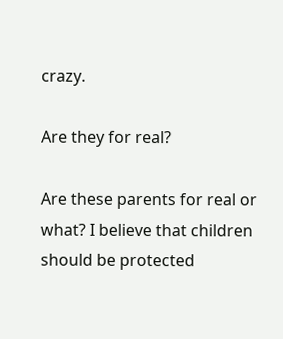crazy.

Are they for real?

Are these parents for real or what? I believe that children should be protected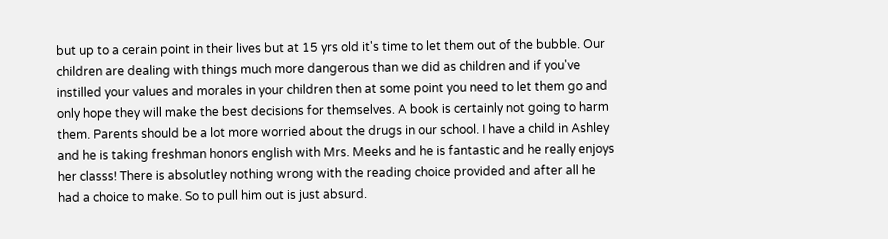but up to a cerain point in their lives but at 15 yrs old it's time to let them out of the bubble. Our children are dealing with things much more dangerous than we did as children and if you've instilled your values and morales in your children then at some point you need to let them go and only hope they will make the best decisions for themselves. A book is certainly not going to harm them. Parents should be a lot more worried about the drugs in our school. I have a child in Ashley and he is taking freshman honors english with Mrs. Meeks and he is fantastic and he really enjoys her classs! There is absolutley nothing wrong with the reading choice provided and after all he had a choice to make. So to pull him out is just absurd.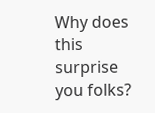Why does this surprise you folks?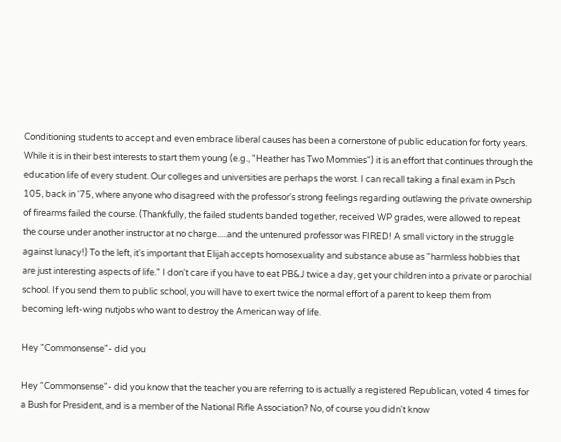Conditioning students to accept and even embrace liberal causes has been a cornerstone of public education for forty years. While it is in their best interests to start them young (e.g., "Heather has Two Mommies") it is an effort that continues through the education life of every student. Our colleges and universities are perhaps the worst. I can recall taking a final exam in Psch 105, back in '75, where anyone who disagreed with the professor's strong feelings regarding outlawing the private ownership of firearms failed the course. (Thankfully, the failed students banded together, received WP grades, were allowed to repeat the course under another instructor at no charge.....and the untenured professor was FIRED! A small victory in the struggle against lunacy!) To the left, it's important that Elijah accepts homosexuality and substance abuse as "harmless hobbies that are just interesting aspects of life." I don't care if you have to eat PB&J twice a day, get your children into a private or parochial school. If you send them to public school, you will have to exert twice the normal effort of a parent to keep them from becoming left-wing nutjobs who want to destroy the American way of life.

Hey "Commonsense"- did you

Hey "Commonsense"- did you know that the teacher you are referring to is actually a registered Republican, voted 4 times for a Bush for President, and is a member of the National Rifle Association? No, of course you didn't know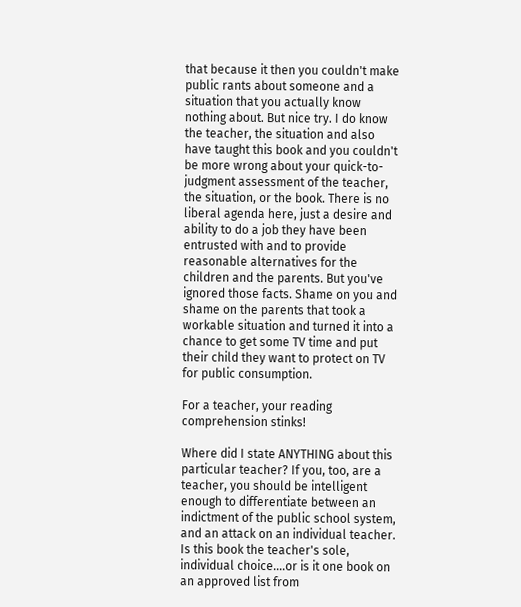that because it then you couldn't make public rants about someone and a situation that you actually know nothing about. But nice try. I do know the teacher, the situation and also have taught this book and you couldn't be more wrong about your quick-to-judgment assessment of the teacher, the situation, or the book. There is no liberal agenda here, just a desire and ability to do a job they have been entrusted with and to provide reasonable alternatives for the children and the parents. But you've ignored those facts. Shame on you and shame on the parents that took a workable situation and turned it into a chance to get some TV time and put their child they want to protect on TV for public consumption.

For a teacher, your reading comprehension stinks!

Where did I state ANYTHING about this particular teacher? If you, too, are a teacher, you should be intelligent enough to differentiate between an indictment of the public school system, and an attack on an individual teacher. Is this book the teacher's sole, individual choice....or is it one book on an approved list from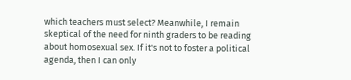which teachers must select? Meanwhile, I remain skeptical of the need for ninth graders to be reading about homosexual sex. If it's not to foster a political agenda, then I can only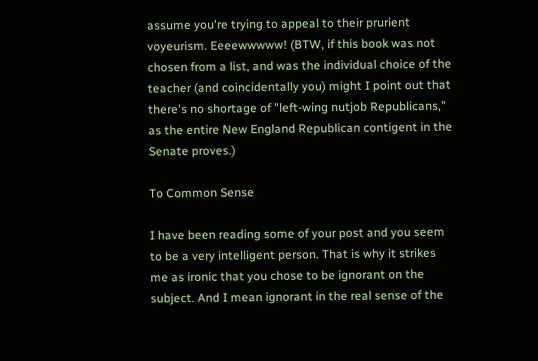assume you're trying to appeal to their prurient voyeurism. Eeeewwwww! (BTW, if this book was not chosen from a list, and was the individual choice of the teacher (and coincidentally you) might I point out that there's no shortage of "left-wing nutjob Republicans," as the entire New England Republican contigent in the Senate proves.)

To Common Sense

I have been reading some of your post and you seem to be a very intelligent person. That is why it strikes me as ironic that you chose to be ignorant on the subject. And I mean ignorant in the real sense of the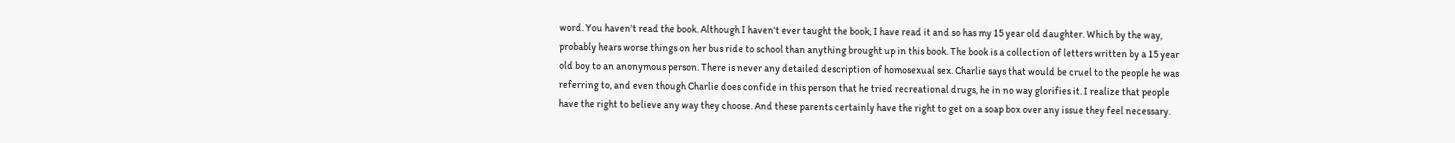word. You haven't read the book. Although I haven't ever taught the book, I have read it and so has my 15 year old daughter. Which by the way, probably hears worse things on her bus ride to school than anything brought up in this book. The book is a collection of letters written by a 15 year old boy to an anonymous person. There is never any detailed description of homosexual sex. Charlie says that would be cruel to the people he was referring to, and even though Charlie does confide in this person that he tried recreational drugs, he in no way glorifies it. I realize that people have the right to believe any way they choose. And these parents certainly have the right to get on a soap box over any issue they feel necessary.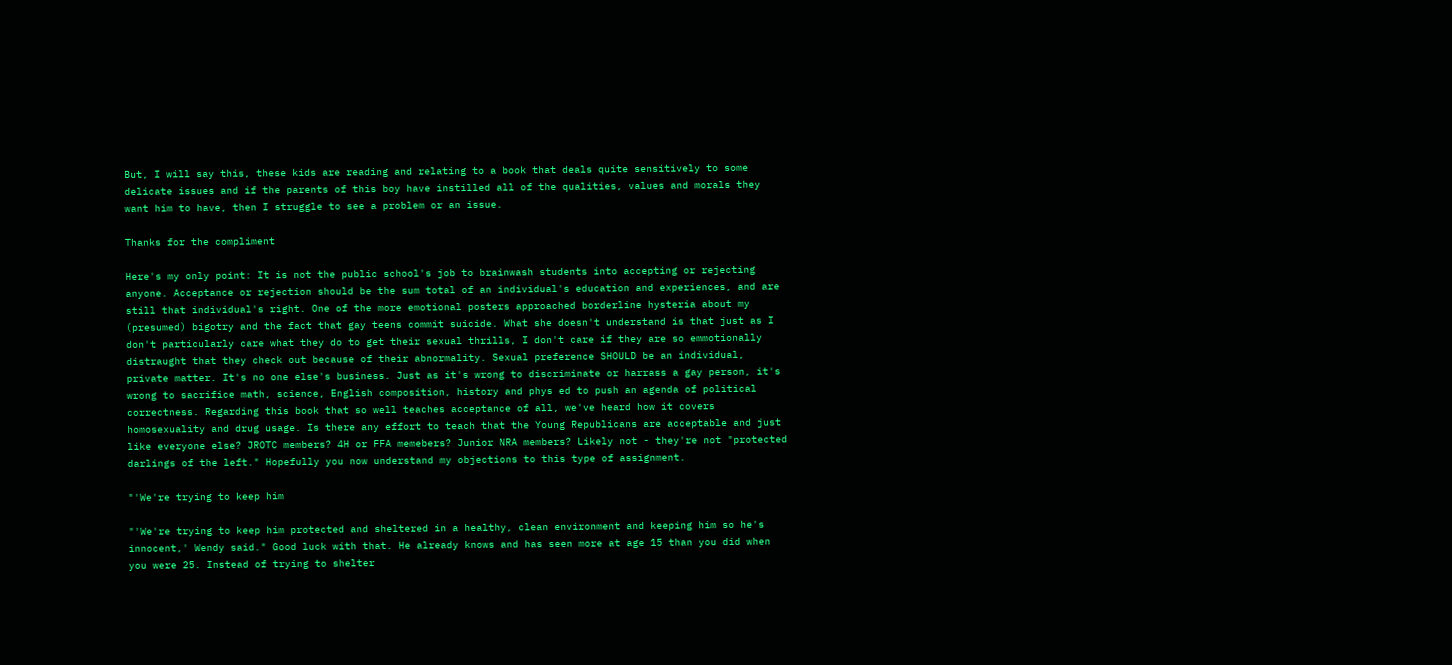But, I will say this, these kids are reading and relating to a book that deals quite sensitively to some delicate issues and if the parents of this boy have instilled all of the qualities, values and morals they want him to have, then I struggle to see a problem or an issue.

Thanks for the compliment

Here's my only point: It is not the public school's job to brainwash students into accepting or rejecting anyone. Acceptance or rejection should be the sum total of an individual's education and experiences, and are still that individual's right. One of the more emotional posters approached borderline hysteria about my (presumed) bigotry and the fact that gay teens commit suicide. What she doesn't understand is that just as I don't particularly care what they do to get their sexual thrills, I don't care if they are so emmotionally distraught that they check out because of their abnormality. Sexual preference SHOULD be an individual, private matter. It's no one else's business. Just as it's wrong to discriminate or harrass a gay person, it's wrong to sacrifice math, science, English composition, history and phys ed to push an agenda of political correctness. Regarding this book that so well teaches acceptance of all, we've heard how it covers homosexuality and drug usage. Is there any effort to teach that the Young Republicans are acceptable and just like everyone else? JROTC members? 4H or FFA memebers? Junior NRA members? Likely not - they're not "protected darlings of the left." Hopefully you now understand my objections to this type of assignment.

"'We're trying to keep him

"'We're trying to keep him protected and sheltered in a healthy, clean environment and keeping him so he's innocent,' Wendy said." Good luck with that. He already knows and has seen more at age 15 than you did when you were 25. Instead of trying to shelter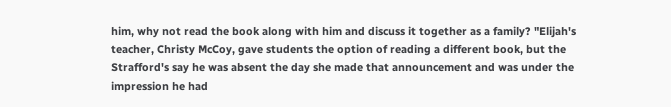him, why not read the book along with him and discuss it together as a family? "Elijah's teacher, Christy McCoy, gave students the option of reading a different book, but the Strafford's say he was absent the day she made that announcement and was under the impression he had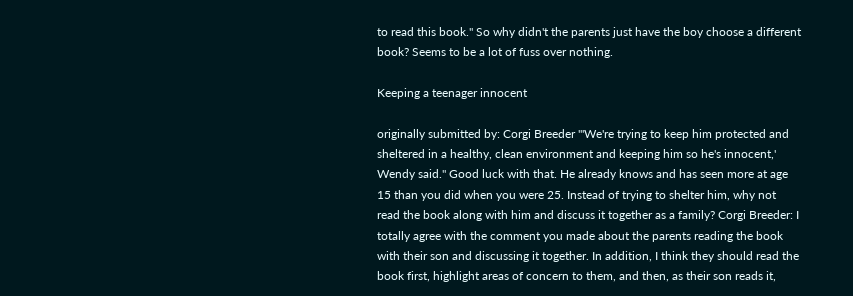to read this book." So why didn't the parents just have the boy choose a different book? Seems to be a lot of fuss over nothing.

Keeping a teenager innocent

originally submitted by: Corgi Breeder "'We're trying to keep him protected and sheltered in a healthy, clean environment and keeping him so he's innocent,' Wendy said." Good luck with that. He already knows and has seen more at age 15 than you did when you were 25. Instead of trying to shelter him, why not read the book along with him and discuss it together as a family? Corgi Breeder: I totally agree with the comment you made about the parents reading the book with their son and discussing it together. In addition, I think they should read the book first, highlight areas of concern to them, and then, as their son reads it,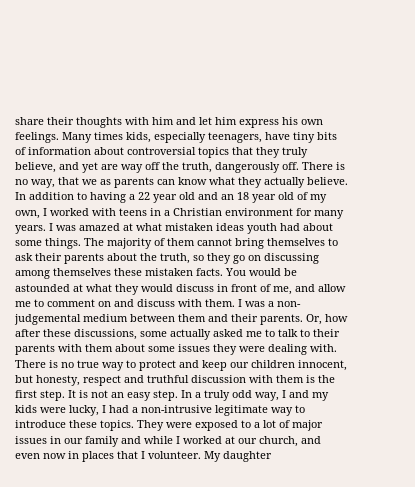share their thoughts with him and let him express his own feelings. Many times kids, especially teenagers, have tiny bits of information about controversial topics that they truly believe, and yet are way off the truth, dangerously off. There is no way, that we as parents can know what they actually believe. In addition to having a 22 year old and an 18 year old of my own, I worked with teens in a Christian environment for many years. I was amazed at what mistaken ideas youth had about some things. The majority of them cannot bring themselves to ask their parents about the truth, so they go on discussing among themselves these mistaken facts. You would be astounded at what they would discuss in front of me, and allow me to comment on and discuss with them. I was a non- judgemental medium between them and their parents. Or, how after these discussions, some actually asked me to talk to their parents with them about some issues they were dealing with. There is no true way to protect and keep our children innocent, but honesty, respect and truthful discussion with them is the first step. It is not an easy step. In a truly odd way, I and my kids were lucky, I had a non-intrusive legitimate way to introduce these topics. They were exposed to a lot of major issues in our family and while I worked at our church, and even now in places that I volunteer. My daughter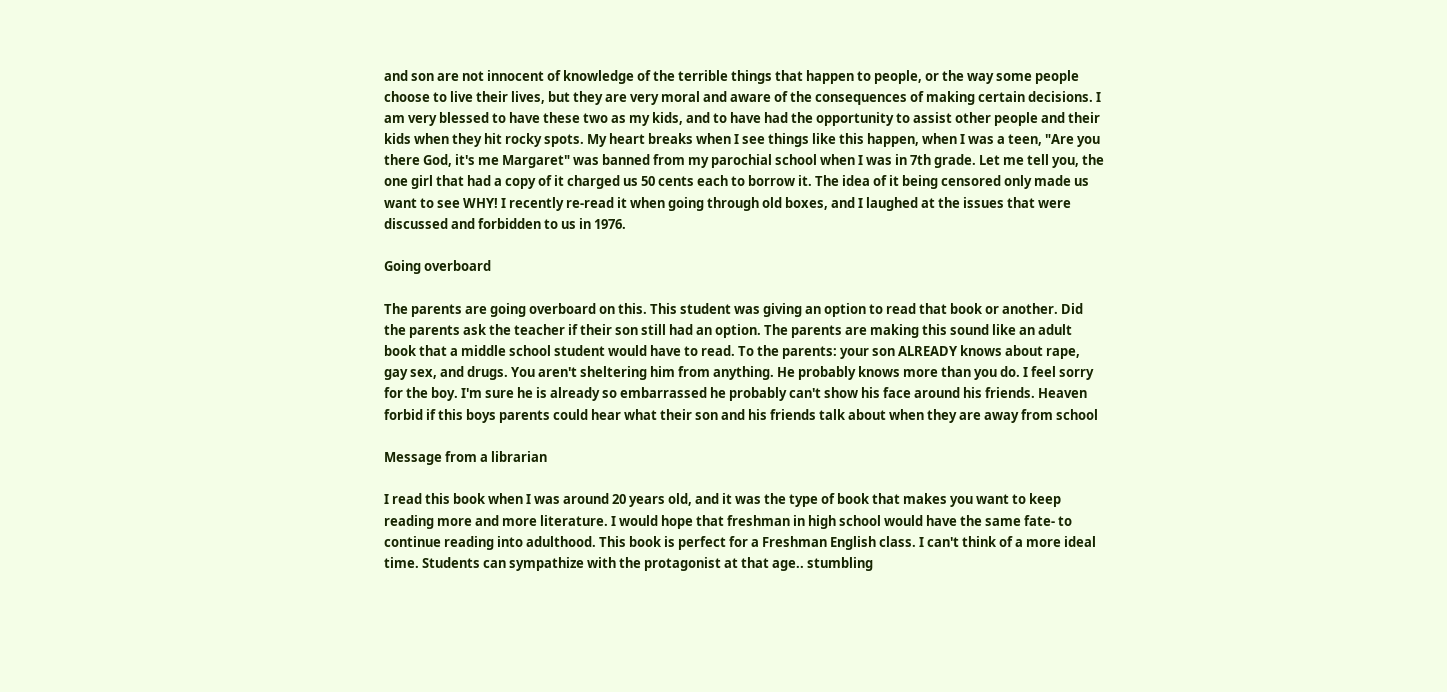and son are not innocent of knowledge of the terrible things that happen to people, or the way some people choose to live their lives, but they are very moral and aware of the consequences of making certain decisions. I am very blessed to have these two as my kids, and to have had the opportunity to assist other people and their kids when they hit rocky spots. My heart breaks when I see things like this happen, when I was a teen, "Are you there God, it's me Margaret" was banned from my parochial school when I was in 7th grade. Let me tell you, the one girl that had a copy of it charged us 50 cents each to borrow it. The idea of it being censored only made us want to see WHY! I recently re-read it when going through old boxes, and I laughed at the issues that were discussed and forbidden to us in 1976.

Going overboard

The parents are going overboard on this. This student was giving an option to read that book or another. Did the parents ask the teacher if their son still had an option. The parents are making this sound like an adult book that a middle school student would have to read. To the parents: your son ALREADY knows about rape, gay sex, and drugs. You aren't sheltering him from anything. He probably knows more than you do. I feel sorry for the boy. I'm sure he is already so embarrassed he probably can't show his face around his friends. Heaven forbid if this boys parents could hear what their son and his friends talk about when they are away from school

Message from a librarian

I read this book when I was around 20 years old, and it was the type of book that makes you want to keep reading more and more literature. I would hope that freshman in high school would have the same fate- to continue reading into adulthood. This book is perfect for a Freshman English class. I can't think of a more ideal time. Students can sympathize with the protagonist at that age.. stumbling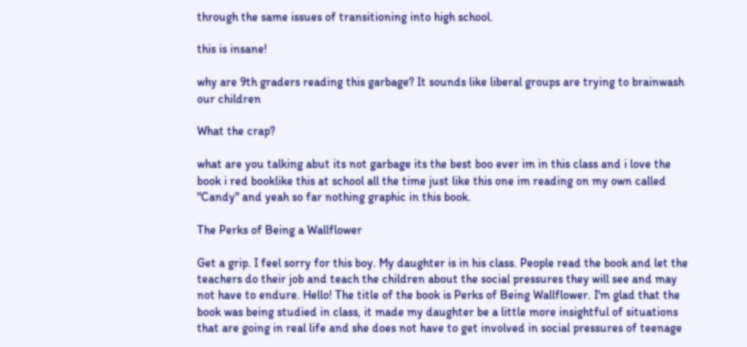through the same issues of transitioning into high school.

this is insane!

why are 9th graders reading this garbage? It sounds like liberal groups are trying to brainwash our children

What the crap?

what are you talking abut its not garbage its the best boo ever im in this class and i love the book i red booklike this at school all the time just like this one im reading on my own called "Candy" and yeah so far nothing graphic in this book.

The Perks of Being a Wallflower

Get a grip. I feel sorry for this boy. My daughter is in his class. People read the book and let the teachers do their job and teach the children about the social pressures they will see and may not have to endure. Hello! The title of the book is Perks of Being Wallflower. I'm glad that the book was being studied in class, it made my daughter be a little more insightful of situations that are going in real life and she does not have to get involved in social pressures of teenage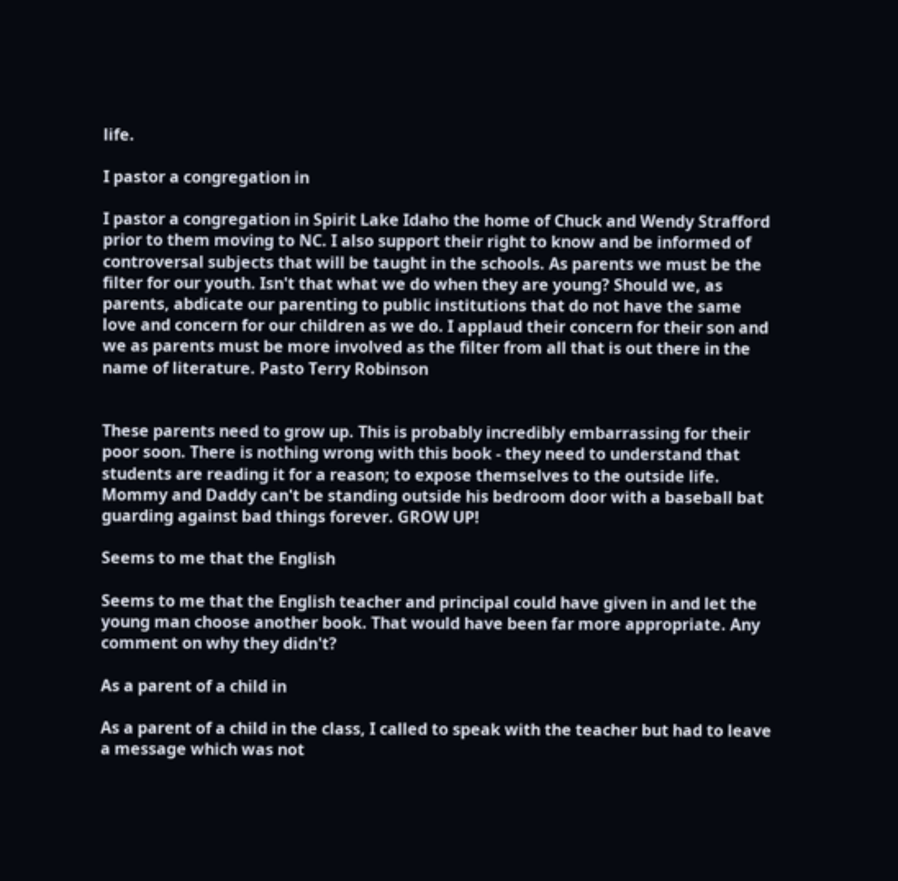life.

I pastor a congregation in

I pastor a congregation in Spirit Lake Idaho the home of Chuck and Wendy Strafford prior to them moving to NC. I also support their right to know and be informed of controversal subjects that will be taught in the schools. As parents we must be the filter for our youth. Isn't that what we do when they are young? Should we, as parents, abdicate our parenting to public institutions that do not have the same love and concern for our children as we do. I applaud their concern for their son and we as parents must be more involved as the filter from all that is out there in the name of literature. Pasto Terry Robinson


These parents need to grow up. This is probably incredibly embarrassing for their poor soon. There is nothing wrong with this book - they need to understand that students are reading it for a reason; to expose themselves to the outside life. Mommy and Daddy can't be standing outside his bedroom door with a baseball bat guarding against bad things forever. GROW UP!

Seems to me that the English

Seems to me that the English teacher and principal could have given in and let the young man choose another book. That would have been far more appropriate. Any comment on why they didn't?

As a parent of a child in

As a parent of a child in the class, I called to speak with the teacher but had to leave a message which was not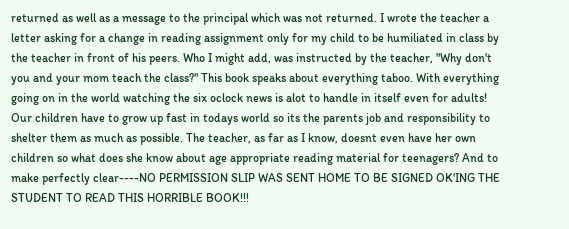returned as well as a message to the principal which was not returned. I wrote the teacher a letter asking for a change in reading assignment only for my child to be humiliated in class by the teacher in front of his peers. Who I might add, was instructed by the teacher, "Why don't you and your mom teach the class?" This book speaks about everything taboo. With everything going on in the world watching the six oclock news is alot to handle in itself even for adults! Our children have to grow up fast in todays world so its the parents job and responsibility to shelter them as much as possible. The teacher, as far as I know, doesnt even have her own children so what does she know about age appropriate reading material for teenagers? And to make perfectly clear----NO PERMISSION SLIP WAS SENT HOME TO BE SIGNED OK'ING THE STUDENT TO READ THIS HORRIBLE BOOK!!!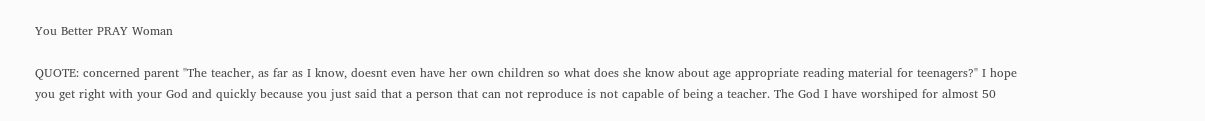You Better PRAY Woman

QUOTE: concerned parent "The teacher, as far as I know, doesnt even have her own children so what does she know about age appropriate reading material for teenagers?" I hope you get right with your God and quickly because you just said that a person that can not reproduce is not capable of being a teacher. The God I have worshiped for almost 50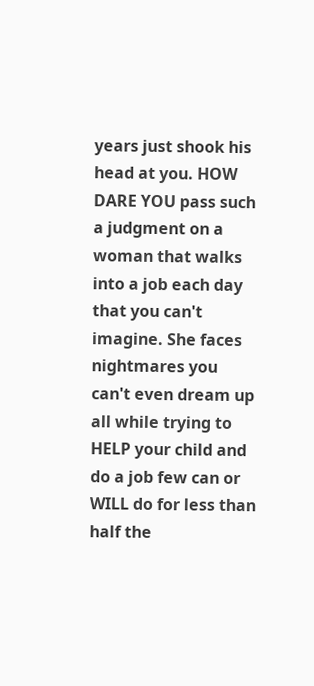years just shook his head at you. HOW DARE YOU pass such a judgment on a woman that walks into a job each day that you can't imagine. She faces nightmares you can't even dream up all while trying to HELP your child and do a job few can or WILL do for less than half the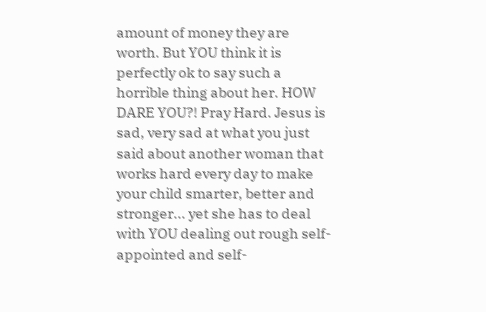amount of money they are worth. But YOU think it is perfectly ok to say such a horrible thing about her. HOW DARE YOU?! Pray Hard. Jesus is sad, very sad at what you just said about another woman that works hard every day to make your child smarter, better and stronger... yet she has to deal with YOU dealing out rough self-appointed and self-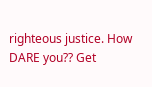righteous justice. How DARE you?? Get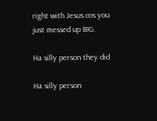right with Jesus cos you just messed up BIG.

Ha silly person they did

Ha silly person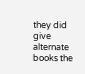they did give alternate books the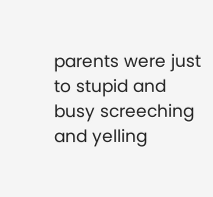parents were just to stupid and busy screeching and yelling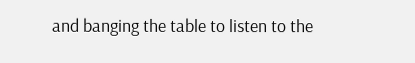and banging the table to listen to the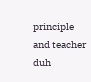principle and teacher duh